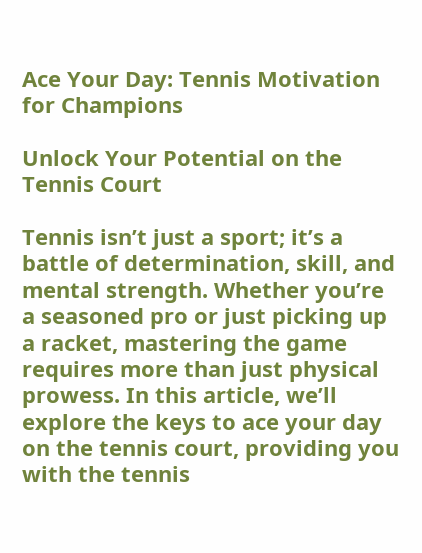Ace Your Day: Tennis Motivation for Champions

Unlock Your Potential on the Tennis Court

Tennis isn’t just a sport; it’s a battle of determination, skill, and mental strength. Whether you’re a seasoned pro or just picking up a racket, mastering the game requires more than just physical prowess. In this article, we’ll explore the keys to ace your day on the tennis court, providing you with the tennis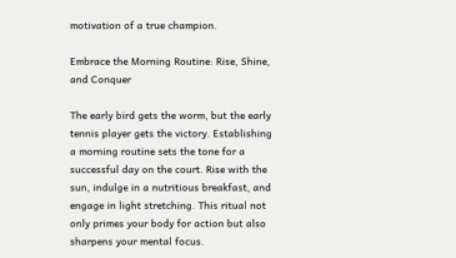motivation of a true champion.

Embrace the Morning Routine: Rise, Shine, and Conquer

The early bird gets the worm, but the early tennis player gets the victory. Establishing a morning routine sets the tone for a successful day on the court. Rise with the sun, indulge in a nutritious breakfast, and engage in light stretching. This ritual not only primes your body for action but also sharpens your mental focus.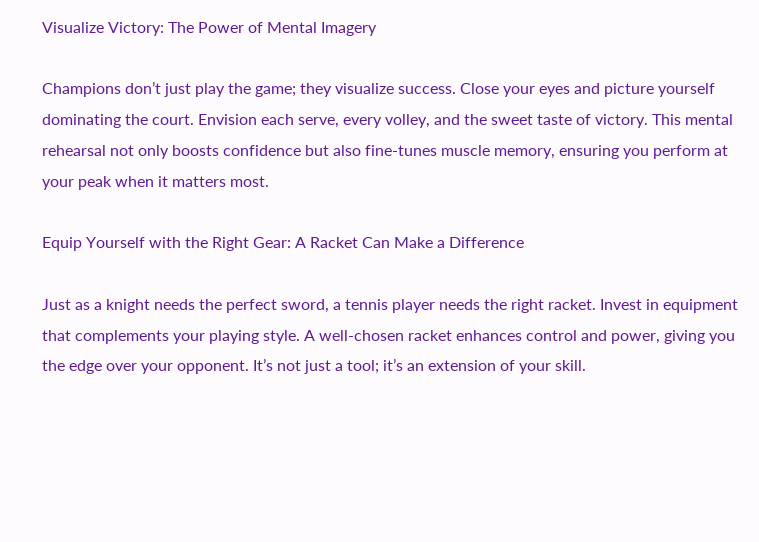Visualize Victory: The Power of Mental Imagery

Champions don’t just play the game; they visualize success. Close your eyes and picture yourself dominating the court. Envision each serve, every volley, and the sweet taste of victory. This mental rehearsal not only boosts confidence but also fine-tunes muscle memory, ensuring you perform at your peak when it matters most.

Equip Yourself with the Right Gear: A Racket Can Make a Difference

Just as a knight needs the perfect sword, a tennis player needs the right racket. Invest in equipment that complements your playing style. A well-chosen racket enhances control and power, giving you the edge over your opponent. It’s not just a tool; it’s an extension of your skill.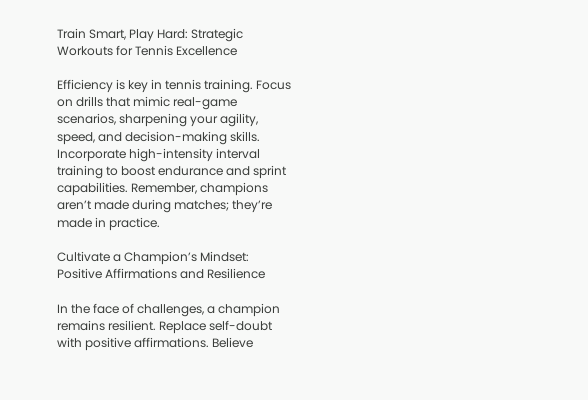Train Smart, Play Hard: Strategic Workouts for Tennis Excellence

Efficiency is key in tennis training. Focus on drills that mimic real-game scenarios, sharpening your agility, speed, and decision-making skills. Incorporate high-intensity interval training to boost endurance and sprint capabilities. Remember, champions aren’t made during matches; they’re made in practice.

Cultivate a Champion’s Mindset: Positive Affirmations and Resilience

In the face of challenges, a champion remains resilient. Replace self-doubt with positive affirmations. Believe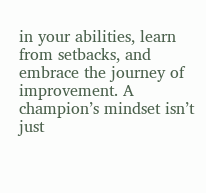in your abilities, learn from setbacks, and embrace the journey of improvement. A champion’s mindset isn’t just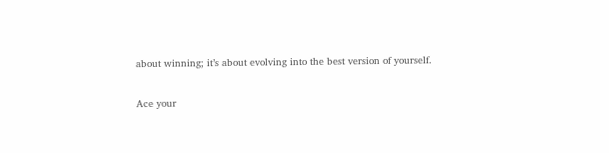about winning; it’s about evolving into the best version of yourself.

Ace your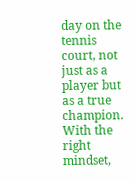day on the tennis court, not just as a player but as a true champion. With the right mindset,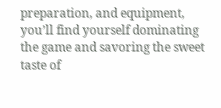preparation, and equipment, you’ll find yourself dominating the game and savoring the sweet taste of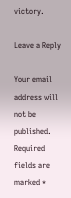victory.

Leave a Reply

Your email address will not be published. Required fields are marked *